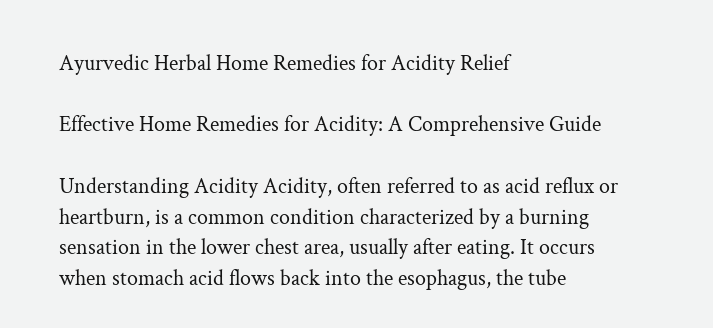Ayurvedic Herbal Home Remedies for Acidity Relief

Effective Home Remedies for Acidity: A Comprehensive Guide

Understanding Acidity Acidity, often referred to as acid reflux or heartburn, is a common condition characterized by a burning sensation in the lower chest area, usually after eating. It occurs when stomach acid flows back into the esophagus, the tube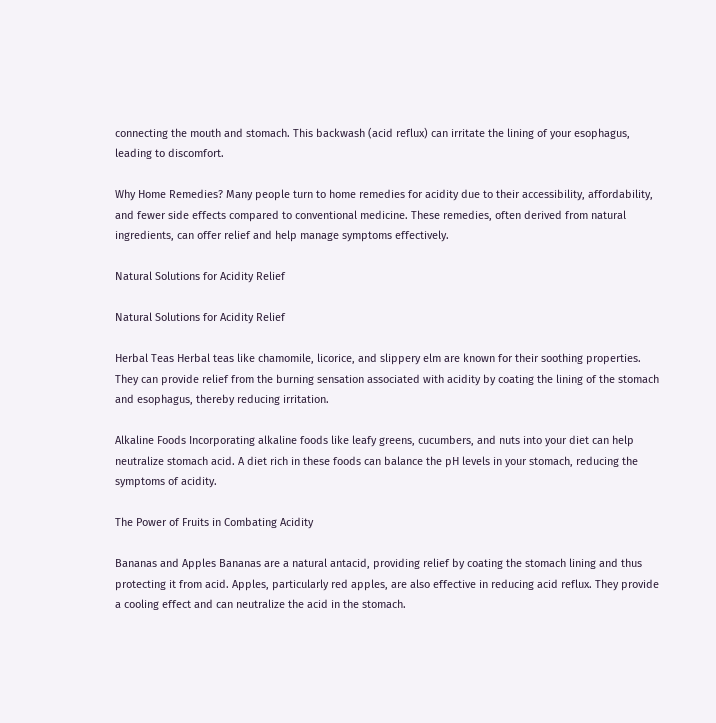connecting the mouth and stomach. This backwash (acid reflux) can irritate the lining of your esophagus, leading to discomfort.

Why Home Remedies? Many people turn to home remedies for acidity due to their accessibility, affordability, and fewer side effects compared to conventional medicine. These remedies, often derived from natural ingredients, can offer relief and help manage symptoms effectively.

Natural Solutions for Acidity Relief

Natural Solutions for Acidity Relief

Herbal Teas Herbal teas like chamomile, licorice, and slippery elm are known for their soothing properties. They can provide relief from the burning sensation associated with acidity by coating the lining of the stomach and esophagus, thereby reducing irritation.

Alkaline Foods Incorporating alkaline foods like leafy greens, cucumbers, and nuts into your diet can help neutralize stomach acid. A diet rich in these foods can balance the pH levels in your stomach, reducing the symptoms of acidity.

The Power of Fruits in Combating Acidity

Bananas and Apples Bananas are a natural antacid, providing relief by coating the stomach lining and thus protecting it from acid. Apples, particularly red apples, are also effective in reducing acid reflux. They provide a cooling effect and can neutralize the acid in the stomach.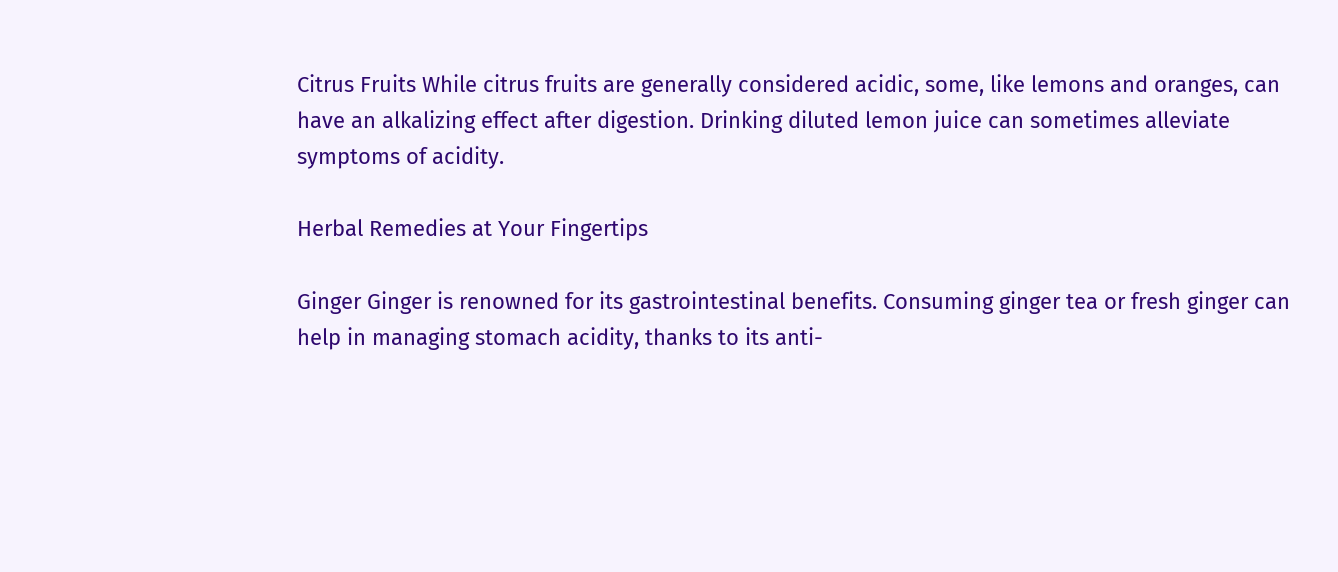Citrus Fruits While citrus fruits are generally considered acidic, some, like lemons and oranges, can have an alkalizing effect after digestion. Drinking diluted lemon juice can sometimes alleviate symptoms of acidity.

Herbal Remedies at Your Fingertips

Ginger Ginger is renowned for its gastrointestinal benefits. Consuming ginger tea or fresh ginger can help in managing stomach acidity, thanks to its anti-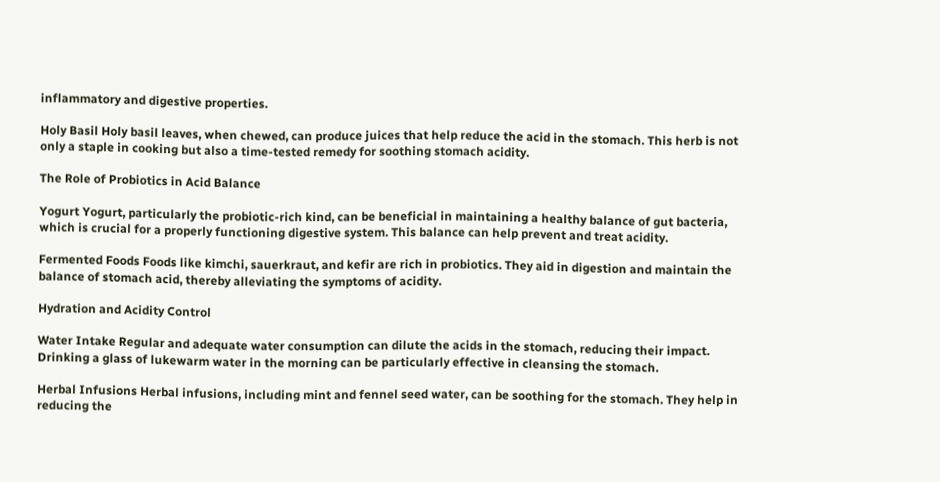inflammatory and digestive properties.

Holy Basil Holy basil leaves, when chewed, can produce juices that help reduce the acid in the stomach. This herb is not only a staple in cooking but also a time-tested remedy for soothing stomach acidity.

The Role of Probiotics in Acid Balance

Yogurt Yogurt, particularly the probiotic-rich kind, can be beneficial in maintaining a healthy balance of gut bacteria, which is crucial for a properly functioning digestive system. This balance can help prevent and treat acidity.

Fermented Foods Foods like kimchi, sauerkraut, and kefir are rich in probiotics. They aid in digestion and maintain the balance of stomach acid, thereby alleviating the symptoms of acidity.

Hydration and Acidity Control

Water Intake Regular and adequate water consumption can dilute the acids in the stomach, reducing their impact. Drinking a glass of lukewarm water in the morning can be particularly effective in cleansing the stomach.

Herbal Infusions Herbal infusions, including mint and fennel seed water, can be soothing for the stomach. They help in reducing the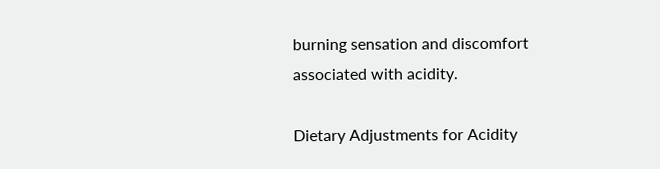burning sensation and discomfort associated with acidity.

Dietary Adjustments for Acidity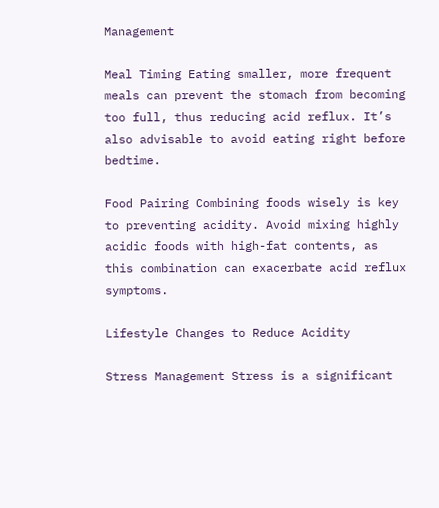Management

Meal Timing Eating smaller, more frequent meals can prevent the stomach from becoming too full, thus reducing acid reflux. It’s also advisable to avoid eating right before bedtime.

Food Pairing Combining foods wisely is key to preventing acidity. Avoid mixing highly acidic foods with high-fat contents, as this combination can exacerbate acid reflux symptoms.

Lifestyle Changes to Reduce Acidity

Stress Management Stress is a significant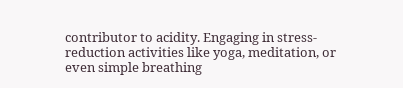contributor to acidity. Engaging in stress-reduction activities like yoga, meditation, or even simple breathing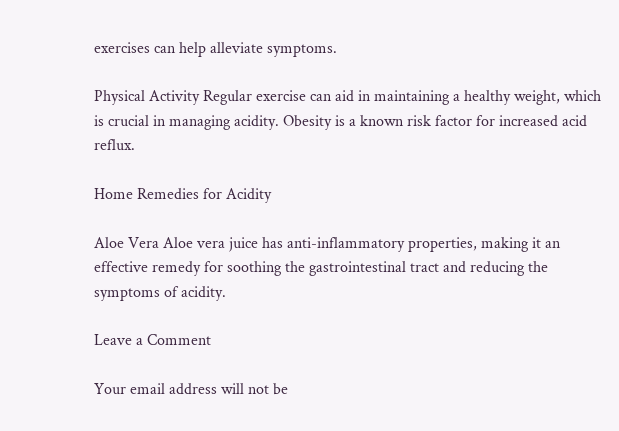exercises can help alleviate symptoms.

Physical Activity Regular exercise can aid in maintaining a healthy weight, which is crucial in managing acidity. Obesity is a known risk factor for increased acid reflux.

Home Remedies for Acidity

Aloe Vera Aloe vera juice has anti-inflammatory properties, making it an effective remedy for soothing the gastrointestinal tract and reducing the symptoms of acidity.

Leave a Comment

Your email address will not be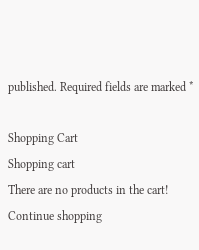published. Required fields are marked *

Shopping Cart
Shopping cart
There are no products in the cart!
Continue shopping